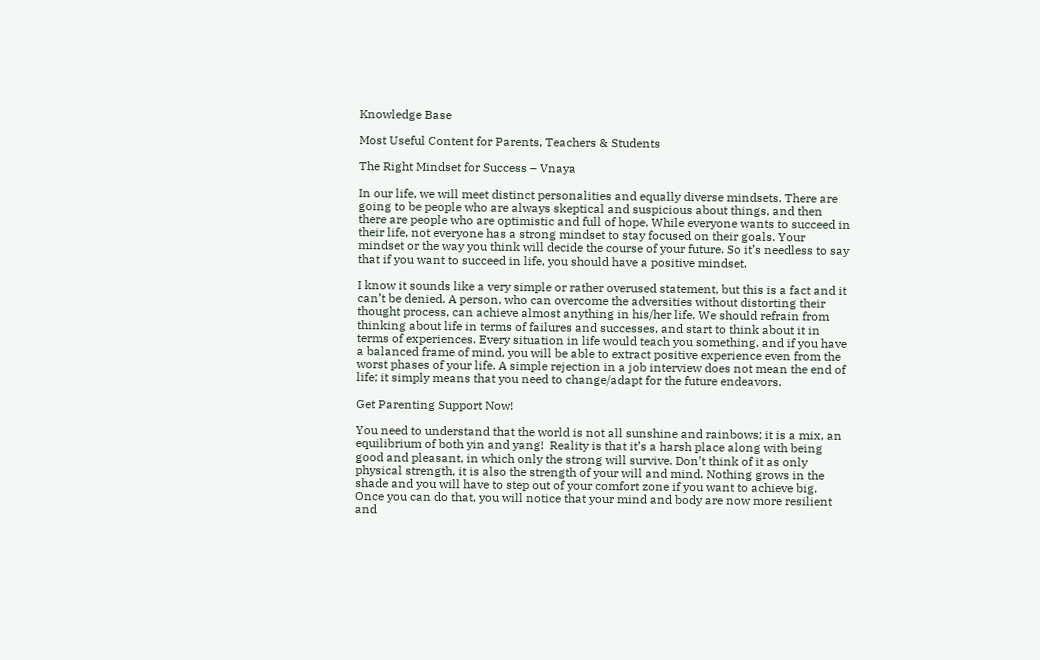Knowledge Base

Most Useful Content for Parents, Teachers & Students

The Right Mindset for Success – Vnaya

In our life, we will meet distinct personalities and equally diverse mindsets. There are going to be people who are always skeptical and suspicious about things, and then there are people who are optimistic and full of hope. While everyone wants to succeed in their life, not everyone has a strong mindset to stay focused on their goals. Your mindset or the way you think will decide the course of your future. So it’s needless to say that if you want to succeed in life, you should have a positive mindset.

I know it sounds like a very simple or rather overused statement, but this is a fact and it can’t be denied. A person, who can overcome the adversities without distorting their thought process, can achieve almost anything in his/her life. We should refrain from thinking about life in terms of failures and successes, and start to think about it in terms of experiences. Every situation in life would teach you something, and if you have a balanced frame of mind, you will be able to extract positive experience even from the worst phases of your life. A simple rejection in a job interview does not mean the end of life; it simply means that you need to change/adapt for the future endeavors.

Get Parenting Support Now!

You need to understand that the world is not all sunshine and rainbows; it is a mix, an equilibrium of both yin and yang!  Reality is that it’s a harsh place along with being good and pleasant, in which only the strong will survive. Don’t think of it as only physical strength, it is also the strength of your will and mind. Nothing grows in the shade and you will have to step out of your comfort zone if you want to achieve big. Once you can do that, you will notice that your mind and body are now more resilient and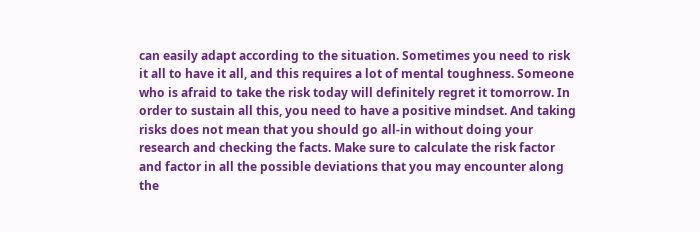can easily adapt according to the situation. Sometimes you need to risk it all to have it all, and this requires a lot of mental toughness. Someone who is afraid to take the risk today will definitely regret it tomorrow. In order to sustain all this, you need to have a positive mindset. And taking risks does not mean that you should go all-in without doing your research and checking the facts. Make sure to calculate the risk factor and factor in all the possible deviations that you may encounter along the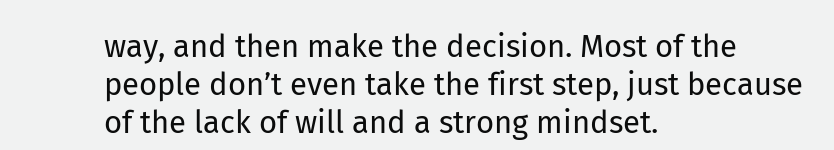way, and then make the decision. Most of the people don’t even take the first step, just because of the lack of will and a strong mindset.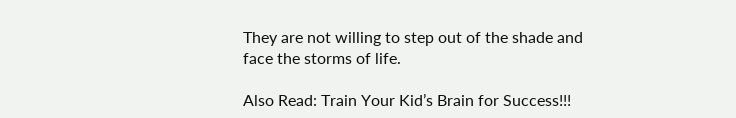They are not willing to step out of the shade and face the storms of life.

Also Read: Train Your Kid’s Brain for Success!!!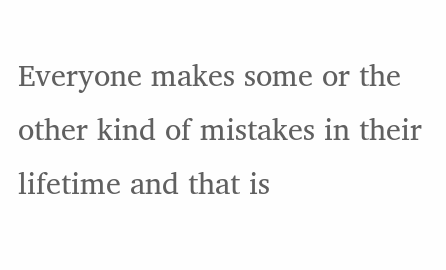Everyone makes some or the other kind of mistakes in their lifetime and that is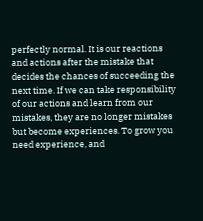perfectly normal. It is our reactions and actions after the mistake that decides the chances of succeeding the next time. If we can take responsibility of our actions and learn from our mistakes, they are no longer mistakes but become experiences. To grow you need experience, and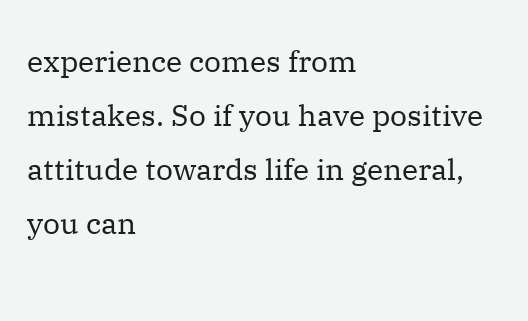experience comes from mistakes. So if you have positive attitude towards life in general, you can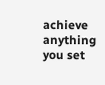achieve anything you set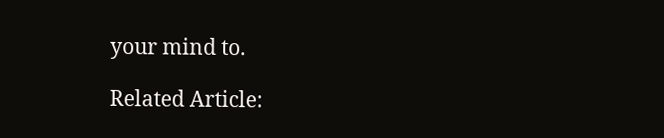your mind to.

Related Article: